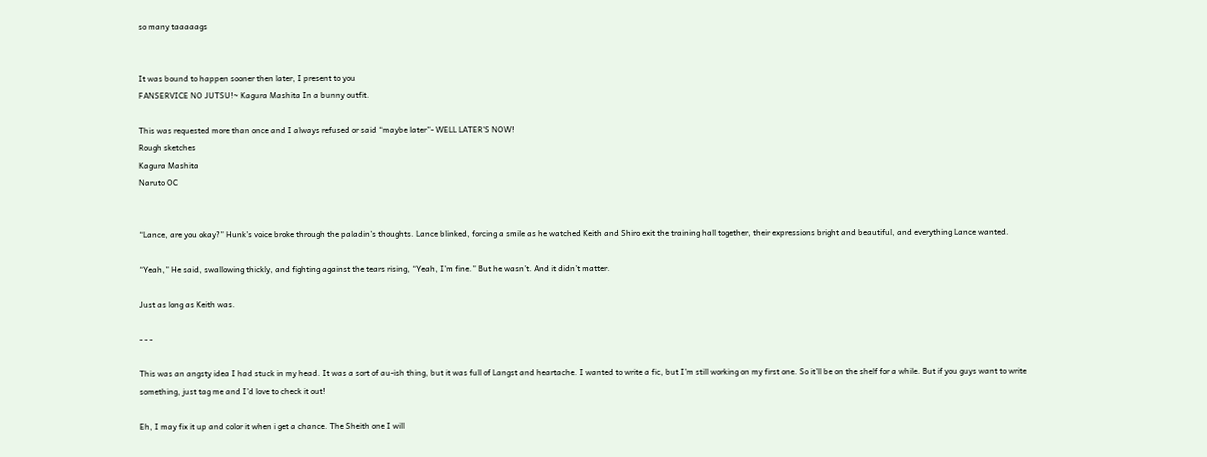so many taaaaags


It was bound to happen sooner then later, I present to you
FANSERVICE NO JUTSU!~ Kagura Mashita In a bunny outfit.

This was requested more than once and I always refused or said “maybe later”- WELL LATER’S NOW!
Rough sketches
Kagura Mashita
Naruto OC


“Lance, are you okay?” Hunk’s voice broke through the paladin’s thoughts. Lance blinked, forcing a smile as he watched Keith and Shiro exit the training hall together, their expressions bright and beautiful, and everything Lance wanted.

“Yeah,” He said, swallowing thickly, and fighting against the tears rising, “Yeah, I’m fine.” But he wasn’t. And it didn’t matter.

Just as long as Keith was.

- - -

This was an angsty idea I had stuck in my head. It was a sort of au-ish thing, but it was full of Langst and heartache. I wanted to write a fic, but I’m still working on my first one. So it’ll be on the shelf for a while. But if you guys want to write something, just tag me and I’d love to check it out!

Eh, I may fix it up and color it when i get a chance. The Sheith one I will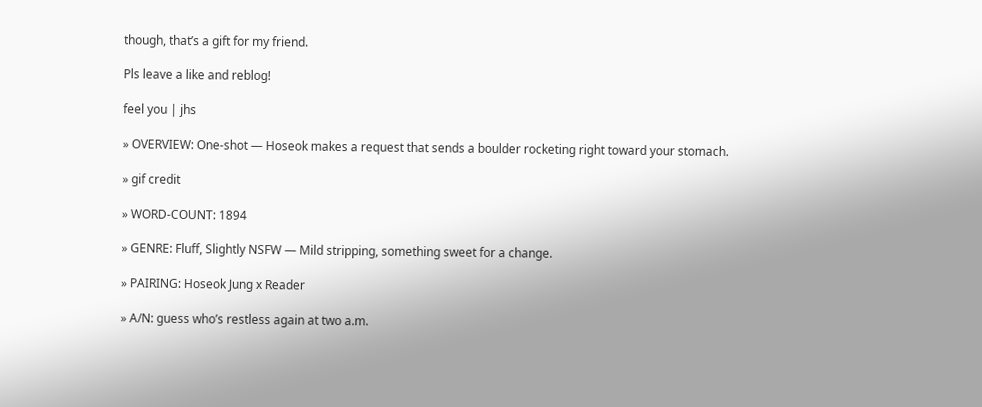though, that’s a gift for my friend.

Pls leave a like and reblog!

feel you | jhs

» OVERVIEW: One-shot — Hoseok makes a request that sends a boulder rocketing right toward your stomach.

» gif credit

» WORD-COUNT: 1894

» GENRE: Fluff, Slightly NSFW — Mild stripping, something sweet for a change.

» PAIRING: Hoseok Jung x Reader

» A/N: guess who’s restless again at two a.m.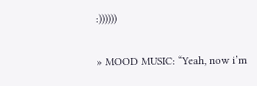:))))))

» MOOD MUSIC: “Yeah, now i’m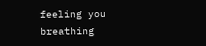feeling you breathing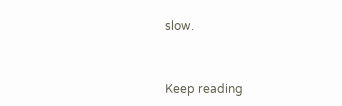slow.


Keep reading